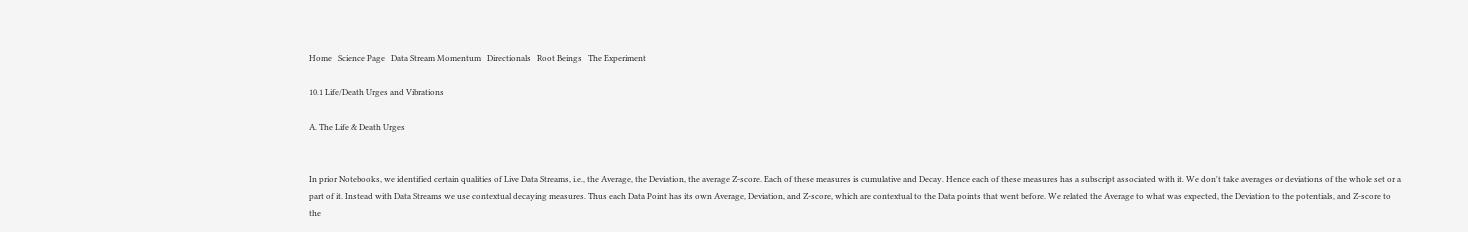Home   Science Page   Data Stream Momentum   Directionals   Root Beings   The Experiment

10.1 Life/Death Urges and Vibrations

A. The Life & Death Urges


In prior Notebooks, we identified certain qualities of Live Data Streams, i.e., the Average, the Deviation, the average Z-score. Each of these measures is cumulative and Decay. Hence each of these measures has a subscript associated with it. We don't take averages or deviations of the whole set or a part of it. Instead with Data Streams we use contextual decaying measures. Thus each Data Point has its own Average, Deviation, and Z-score, which are contextual to the Data points that went before. We related the Average to what was expected, the Deviation to the potentials, and Z-score to the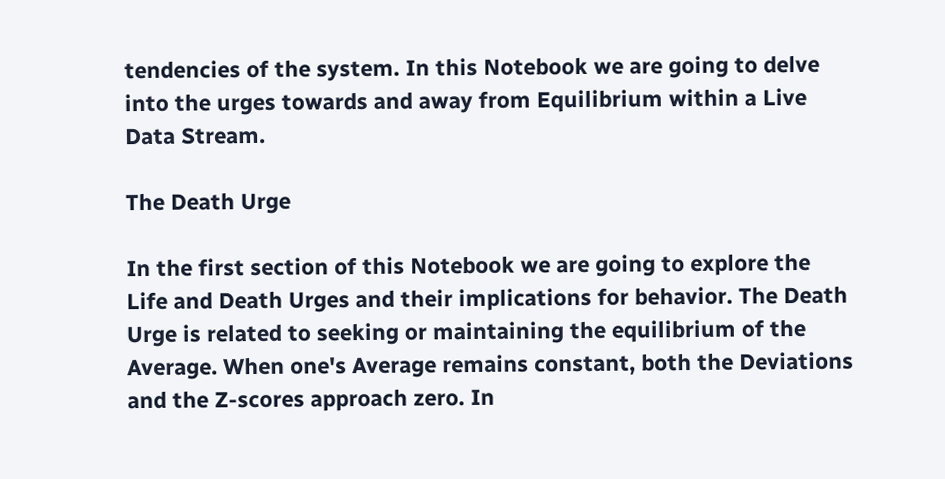tendencies of the system. In this Notebook we are going to delve into the urges towards and away from Equilibrium within a Live Data Stream.

The Death Urge

In the first section of this Notebook we are going to explore the Life and Death Urges and their implications for behavior. The Death Urge is related to seeking or maintaining the equilibrium of the Average. When one's Average remains constant, both the Deviations and the Z-scores approach zero. In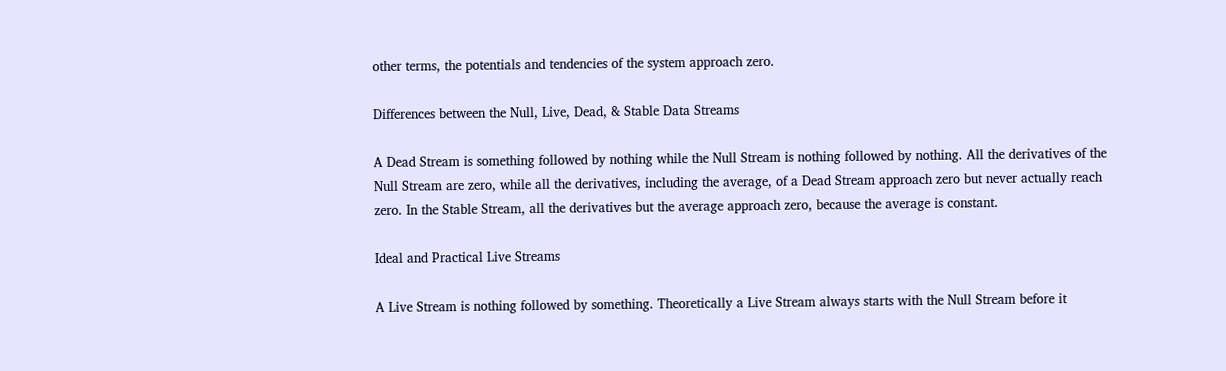other terms, the potentials and tendencies of the system approach zero.

Differences between the Null, Live, Dead, & Stable Data Streams

A Dead Stream is something followed by nothing while the Null Stream is nothing followed by nothing. All the derivatives of the Null Stream are zero, while all the derivatives, including the average, of a Dead Stream approach zero but never actually reach zero. In the Stable Stream, all the derivatives but the average approach zero, because the average is constant.

Ideal and Practical Live Streams

A Live Stream is nothing followed by something. Theoretically a Live Stream always starts with the Null Stream before it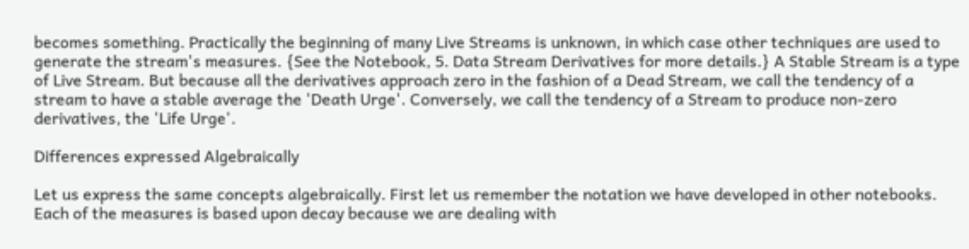becomes something. Practically the beginning of many Live Streams is unknown, in which case other techniques are used to generate the stream's measures. {See the Notebook, 5. Data Stream Derivatives for more details.} A Stable Stream is a type of Live Stream. But because all the derivatives approach zero in the fashion of a Dead Stream, we call the tendency of a stream to have a stable average the 'Death Urge'. Conversely, we call the tendency of a Stream to produce non-zero derivatives, the 'Life Urge'.

Differences expressed Algebraically

Let us express the same concepts algebraically. First let us remember the notation we have developed in other notebooks. Each of the measures is based upon decay because we are dealing with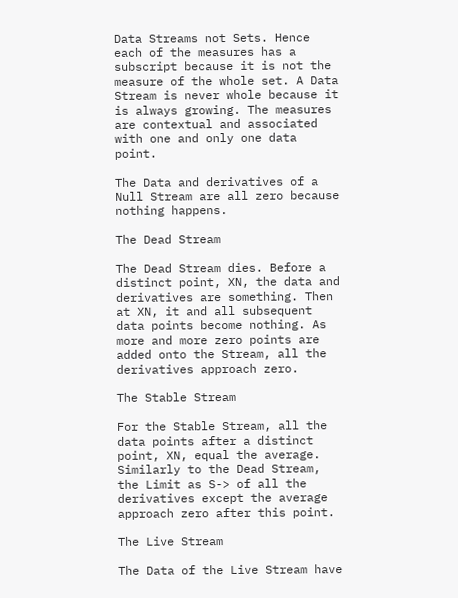Data Streams not Sets. Hence each of the measures has a subscript because it is not the measure of the whole set. A Data Stream is never whole because it is always growing. The measures are contextual and associated with one and only one data point.

The Data and derivatives of a Null Stream are all zero because nothing happens.

The Dead Stream

The Dead Stream dies. Before a distinct point, XN, the data and derivatives are something. Then at XN, it and all subsequent data points become nothing. As more and more zero points are added onto the Stream, all the derivatives approach zero.

The Stable Stream

For the Stable Stream, all the data points after a distinct point, XN, equal the average. Similarly to the Dead Stream, the Limit as S-> of all the derivatives except the average approach zero after this point.

The Live Stream

The Data of the Live Stream have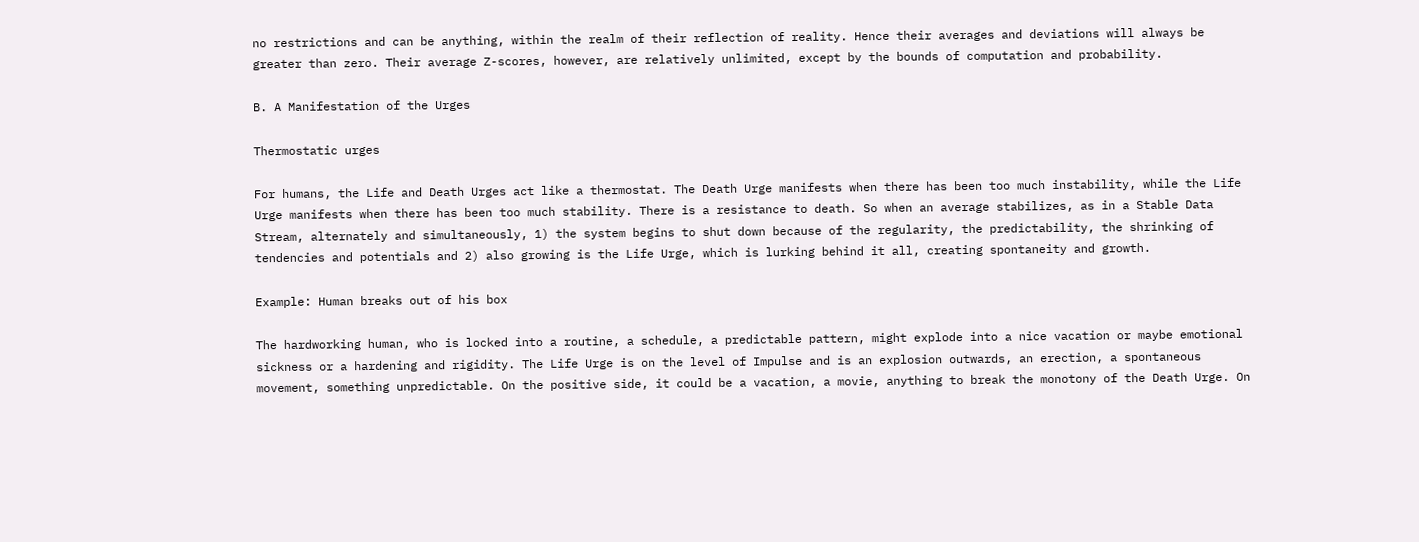no restrictions and can be anything, within the realm of their reflection of reality. Hence their averages and deviations will always be greater than zero. Their average Z-scores, however, are relatively unlimited, except by the bounds of computation and probability.

B. A Manifestation of the Urges

Thermostatic urges

For humans, the Life and Death Urges act like a thermostat. The Death Urge manifests when there has been too much instability, while the Life Urge manifests when there has been too much stability. There is a resistance to death. So when an average stabilizes, as in a Stable Data Stream, alternately and simultaneously, 1) the system begins to shut down because of the regularity, the predictability, the shrinking of tendencies and potentials and 2) also growing is the Life Urge, which is lurking behind it all, creating spontaneity and growth.

Example: Human breaks out of his box

The hardworking human, who is locked into a routine, a schedule, a predictable pattern, might explode into a nice vacation or maybe emotional sickness or a hardening and rigidity. The Life Urge is on the level of Impulse and is an explosion outwards, an erection, a spontaneous movement, something unpredictable. On the positive side, it could be a vacation, a movie, anything to break the monotony of the Death Urge. On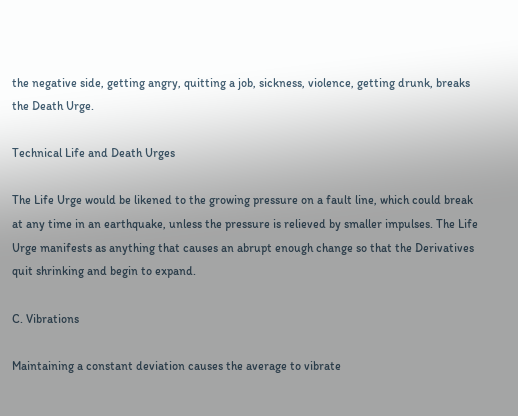the negative side, getting angry, quitting a job, sickness, violence, getting drunk, breaks the Death Urge.

Technical Life and Death Urges

The Life Urge would be likened to the growing pressure on a fault line, which could break at any time in an earthquake, unless the pressure is relieved by smaller impulses. The Life Urge manifests as anything that causes an abrupt enough change so that the Derivatives quit shrinking and begin to expand.

C. Vibrations

Maintaining a constant deviation causes the average to vibrate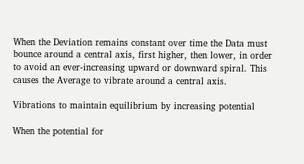When the Deviation remains constant over time the Data must bounce around a central axis, first higher, then lower, in order to avoid an ever-increasing upward or downward spiral. This causes the Average to vibrate around a central axis.

Vibrations to maintain equilibrium by increasing potential

When the potential for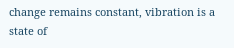change remains constant, vibration is a state of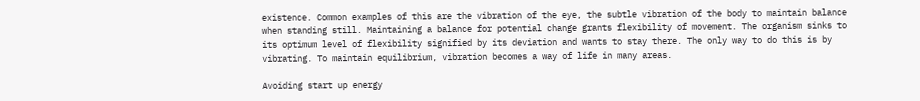existence. Common examples of this are the vibration of the eye, the subtle vibration of the body to maintain balance when standing still. Maintaining a balance for potential change grants flexibility of movement. The organism sinks to its optimum level of flexibility signified by its deviation and wants to stay there. The only way to do this is by vibrating. To maintain equilibrium, vibration becomes a way of life in many areas.

Avoiding start up energy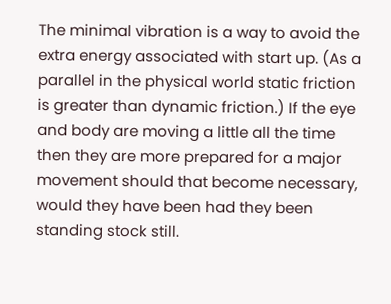The minimal vibration is a way to avoid the extra energy associated with start up. (As a parallel in the physical world static friction is greater than dynamic friction.) If the eye and body are moving a little all the time then they are more prepared for a major movement should that become necessary, would they have been had they been standing stock still.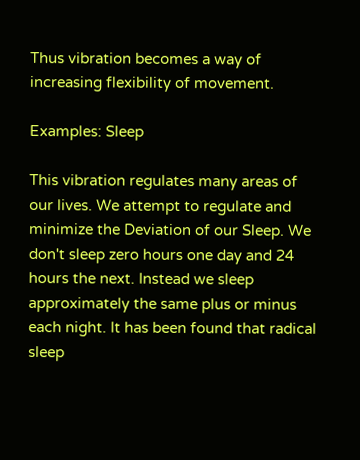Thus vibration becomes a way of increasing flexibility of movement.

Examples: Sleep

This vibration regulates many areas of our lives. We attempt to regulate and minimize the Deviation of our Sleep. We don't sleep zero hours one day and 24 hours the next. Instead we sleep approximately the same plus or minus each night. It has been found that radical sleep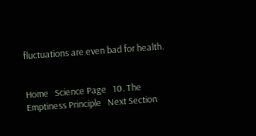fluctuations are even bad for health.


Home   Science Page   10. The Emptiness Principle   Next Section